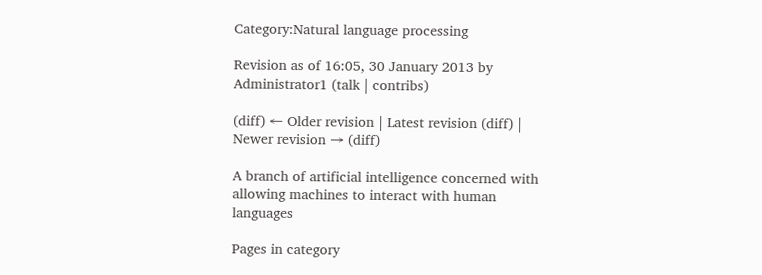Category:Natural language processing

Revision as of 16:05, 30 January 2013 by Administrator1 (talk | contribs)

(diff) ← Older revision | Latest revision (diff) | Newer revision → (diff)

A branch of artificial intelligence concerned with allowing machines to interact with human languages

Pages in category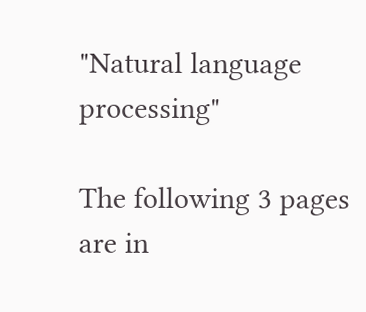"Natural language processing"

The following 3 pages are in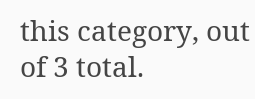this category, out of 3 total.